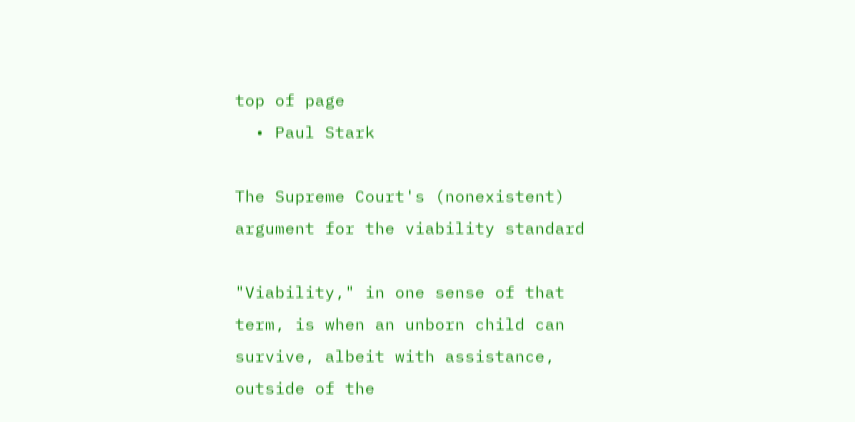top of page
  • Paul Stark

The Supreme Court's (nonexistent) argument for the viability standard

"Viability," in one sense of that term, is when an unborn child can survive, albeit with assistance, outside of the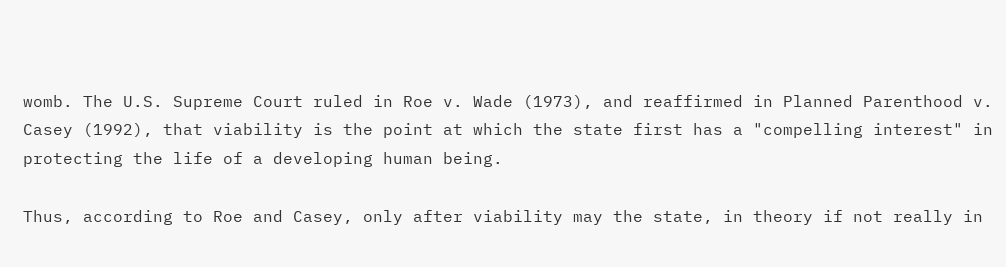womb. The U.S. Supreme Court ruled in Roe v. Wade (1973), and reaffirmed in Planned Parenthood v. Casey (1992), that viability is the point at which the state first has a "compelling interest" in protecting the life of a developing human being.

Thus, according to Roe and Casey, only after viability may the state, in theory if not really in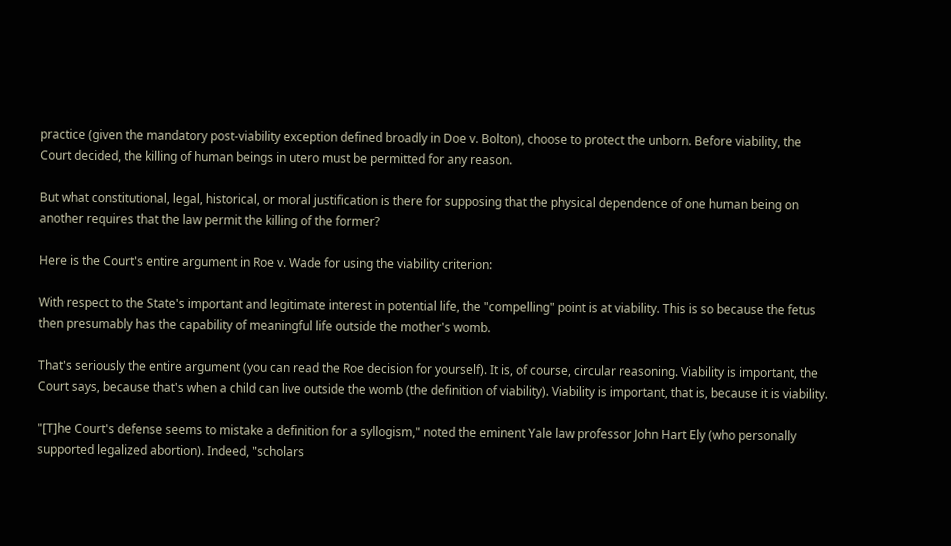practice (given the mandatory post-viability exception defined broadly in Doe v. Bolton), choose to protect the unborn. Before viability, the Court decided, the killing of human beings in utero must be permitted for any reason.

But what constitutional, legal, historical, or moral justification is there for supposing that the physical dependence of one human being on another requires that the law permit the killing of the former?

Here is the Court's entire argument in Roe v. Wade for using the viability criterion:

With respect to the State's important and legitimate interest in potential life, the "compelling" point is at viability. This is so because the fetus then presumably has the capability of meaningful life outside the mother's womb.

That's seriously the entire argument (you can read the Roe decision for yourself). It is, of course, circular reasoning. Viability is important, the Court says, because that's when a child can live outside the womb (the definition of viability). Viability is important, that is, because it is viability.

"[T]he Court's defense seems to mistake a definition for a syllogism," noted the eminent Yale law professor John Hart Ely (who personally supported legalized abortion). Indeed, "scholars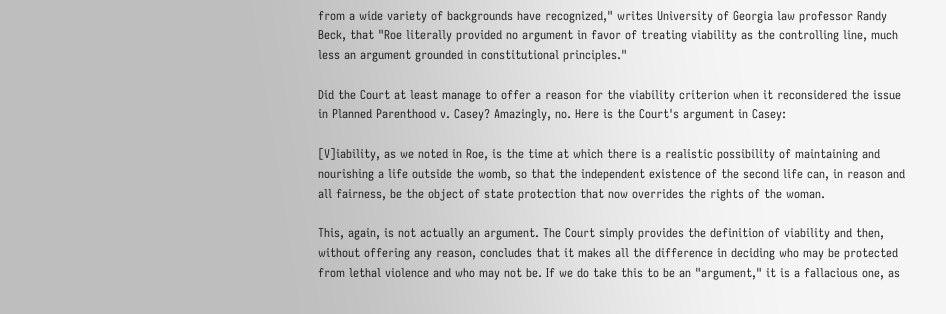from a wide variety of backgrounds have recognized," writes University of Georgia law professor Randy Beck, that "Roe literally provided no argument in favor of treating viability as the controlling line, much less an argument grounded in constitutional principles."

Did the Court at least manage to offer a reason for the viability criterion when it reconsidered the issue in Planned Parenthood v. Casey? Amazingly, no. Here is the Court's argument in Casey:

[V]iability, as we noted in Roe, is the time at which there is a realistic possibility of maintaining and nourishing a life outside the womb, so that the independent existence of the second life can, in reason and all fairness, be the object of state protection that now overrides the rights of the woman.

This, again, is not actually an argument. The Court simply provides the definition of viability and then, without offering any reason, concludes that it makes all the difference in deciding who may be protected from lethal violence and who may not be. If we do take this to be an "argument," it is a fallacious one, as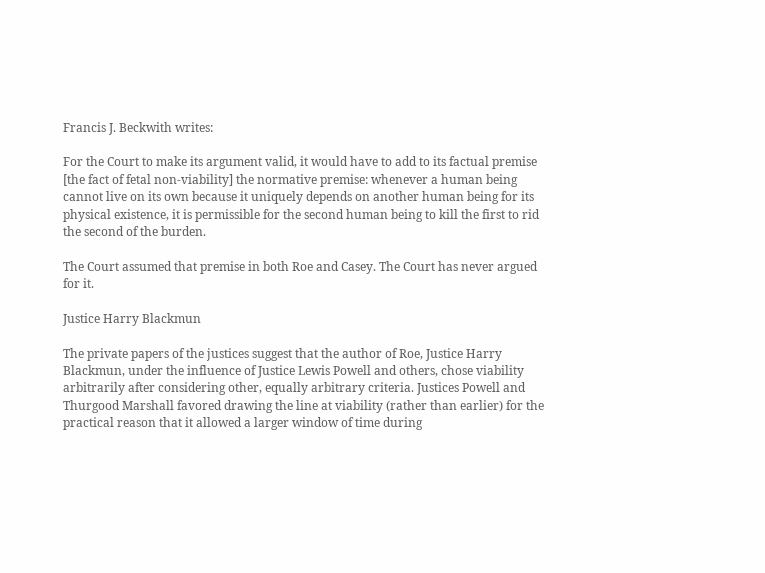Francis J. Beckwith writes:

For the Court to make its argument valid, it would have to add to its factual premise [the fact of fetal non-viability] the normative premise: whenever a human being cannot live on its own because it uniquely depends on another human being for its physical existence, it is permissible for the second human being to kill the first to rid the second of the burden.

The Court assumed that premise in both Roe and Casey. The Court has never argued for it.

Justice Harry Blackmun

The private papers of the justices suggest that the author of Roe, Justice Harry Blackmun, under the influence of Justice Lewis Powell and others, chose viability arbitrarily after considering other, equally arbitrary criteria. Justices Powell and Thurgood Marshall favored drawing the line at viability (rather than earlier) for the practical reason that it allowed a larger window of time during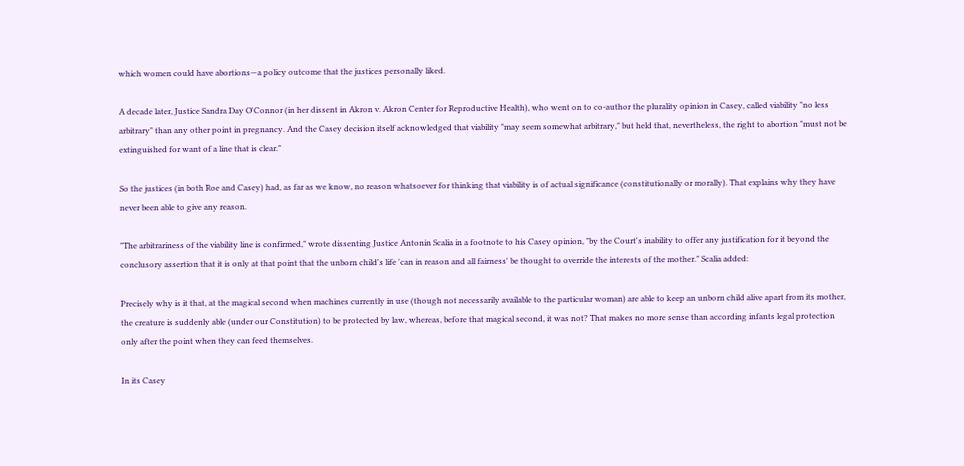which women could have abortions—a policy outcome that the justices personally liked.

A decade later, Justice Sandra Day O'Connor (in her dissent in Akron v. Akron Center for Reproductive Health), who went on to co-author the plurality opinion in Casey, called viability "no less arbitrary" than any other point in pregnancy. And the Casey decision itself acknowledged that viability "may seem somewhat arbitrary," but held that, nevertheless, the right to abortion "must not be extinguished for want of a line that is clear."

So the justices (in both Roe and Casey) had, as far as we know, no reason whatsoever for thinking that viability is of actual significance (constitutionally or morally). That explains why they have never been able to give any reason.

"The arbitrariness of the viability line is confirmed," wrote dissenting Justice Antonin Scalia in a footnote to his Casey opinion, "by the Court's inability to offer any justification for it beyond the conclusory assertion that it is only at that point that the unborn child's life 'can in reason and all fairness' be thought to override the interests of the mother." Scalia added:

Precisely why is it that, at the magical second when machines currently in use (though not necessarily available to the particular woman) are able to keep an unborn child alive apart from its mother, the creature is suddenly able (under our Constitution) to be protected by law, whereas, before that magical second, it was not? That makes no more sense than according infants legal protection only after the point when they can feed themselves.

In its Casey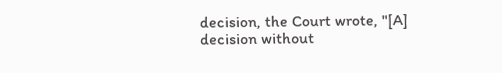decision, the Court wrote, "[A] decision without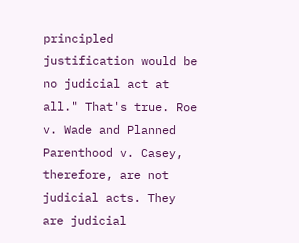principled justification would be no judicial act at all." That's true. Roe v. Wade and Planned Parenthood v. Casey, therefore, are not judicial acts. They are judicial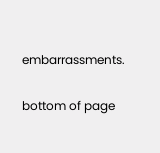embarrassments.

bottom of page